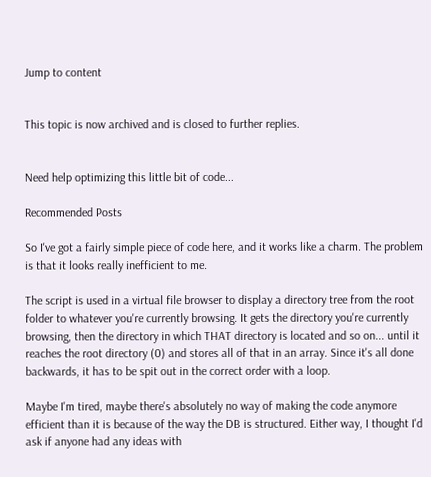Jump to content


This topic is now archived and is closed to further replies.


Need help optimizing this little bit of code...

Recommended Posts

So I've got a fairly simple piece of code here, and it works like a charm. The problem is that it looks really inefficient to me.

The script is used in a virtual file browser to display a directory tree from the root folder to whatever you're currently browsing. It gets the directory you're currently browsing, then the directory in which THAT directory is located and so on... until it reaches the root directory (0) and stores all of that in an array. Since it's all done backwards, it has to be spit out in the correct order with a loop.

Maybe I'm tired, maybe there's absolutely no way of making the code anymore efficient than it is because of the way the DB is structured. Either way, I thought I'd ask if anyone had any ideas with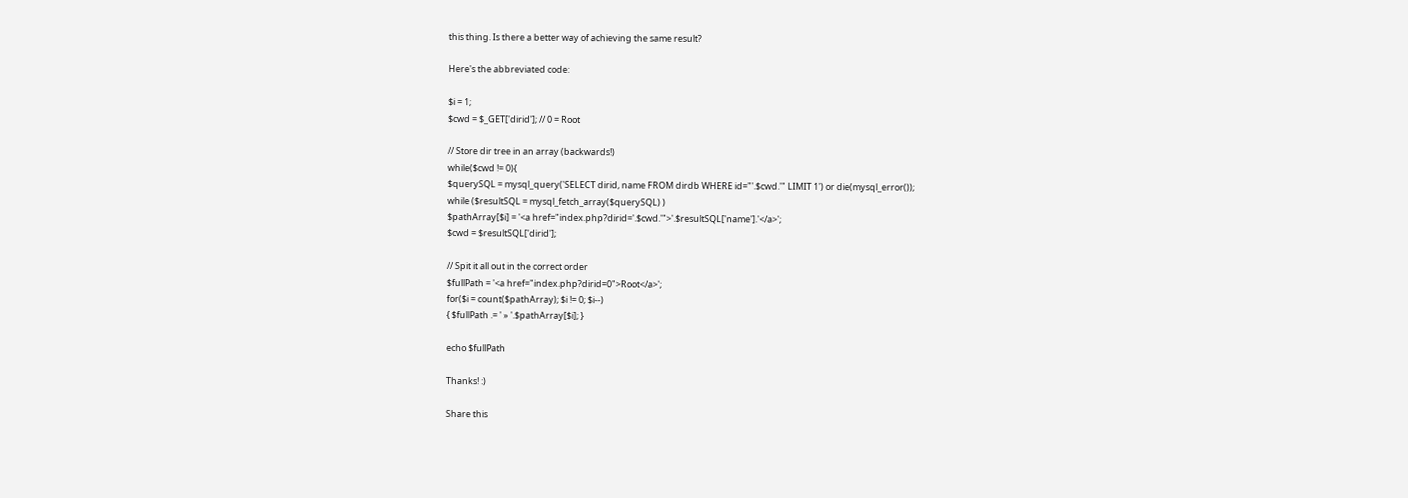this thing. Is there a better way of achieving the same result?

Here's the abbreviated code:

$i = 1;
$cwd = $_GET['dirid']; // 0 = Root

// Store dir tree in an array (backwards!)
while($cwd != 0){
$querySQL = mysql_query('SELECT dirid, name FROM dirdb WHERE id="'.$cwd.'" LIMIT 1') or die(mysql_error());
while ($resultSQL = mysql_fetch_array($querySQL) )
$pathArray[$i] = '<a href="index.php?dirid='.$cwd.'">'.$resultSQL['name'].'</a>';
$cwd = $resultSQL['dirid'];

// Spit it all out in the correct order
$fullPath = '<a href="index.php?dirid=0">Root</a>';
for($i = count($pathArray); $i != 0; $i--)
{ $fullPath .= ' » '.$pathArray[$i]; }

echo $fullPath

Thanks! :)

Share this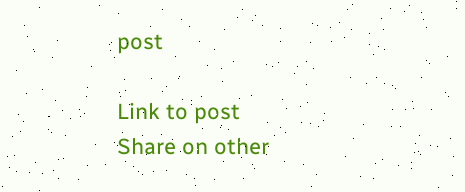post

Link to post
Share on other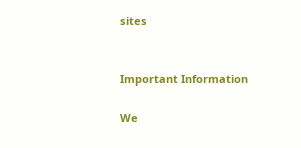sites


Important Information

We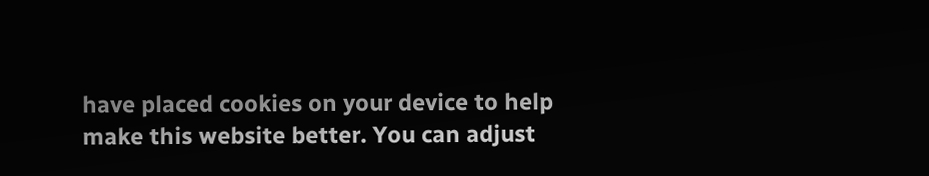have placed cookies on your device to help make this website better. You can adjust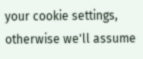your cookie settings, otherwise we'll assume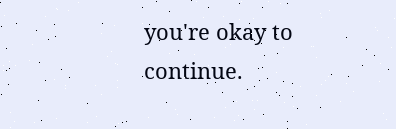you're okay to continue.